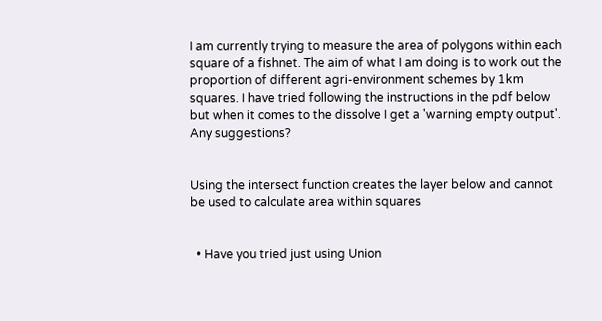I am currently trying to measure the area of polygons within each square of a fishnet. The aim of what I am doing is to work out the proportion of different agri-environment schemes by 1km squares. I have tried following the instructions in the pdf below but when it comes to the dissolve I get a 'warning empty output'. Any suggestions?


Using the intersect function creates the layer below and cannot be used to calculate area within squares


  • Have you tried just using Union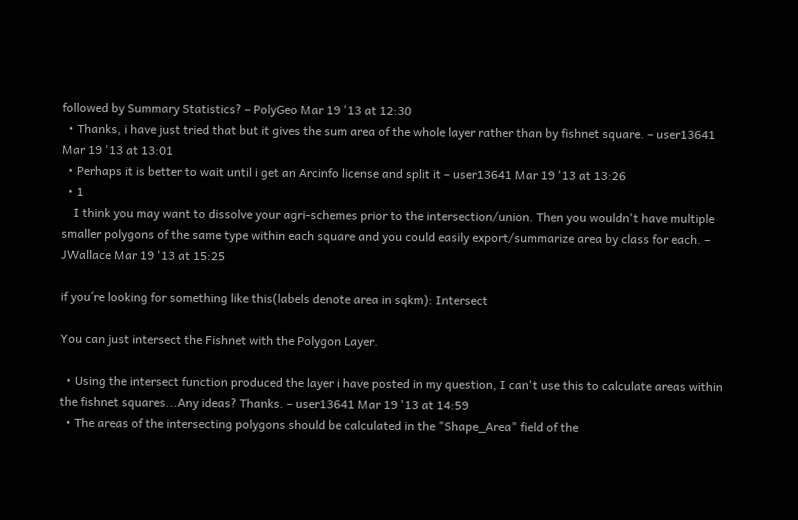followed by Summary Statistics? – PolyGeo Mar 19 '13 at 12:30
  • Thanks, i have just tried that but it gives the sum area of the whole layer rather than by fishnet square. – user13641 Mar 19 '13 at 13:01
  • Perhaps it is better to wait until i get an Arcinfo license and split it – user13641 Mar 19 '13 at 13:26
  • 1
    I think you may want to dissolve your agri-schemes prior to the intersection/union. Then you wouldn't have multiple smaller polygons of the same type within each square and you could easily export/summarize area by class for each. – JWallace Mar 19 '13 at 15:25

if you´re looking for something like this(labels denote area in sqkm): Intersect

You can just intersect the Fishnet with the Polygon Layer.

  • Using the intersect function produced the layer i have posted in my question, I can't use this to calculate areas within the fishnet squares...Any ideas? Thanks. – user13641 Mar 19 '13 at 14:59
  • The areas of the intersecting polygons should be calculated in the "Shape_Area" field of the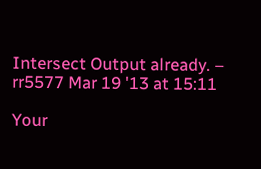Intersect Output already. – rr5577 Mar 19 '13 at 15:11

Your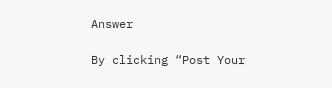Answer

By clicking “Post Your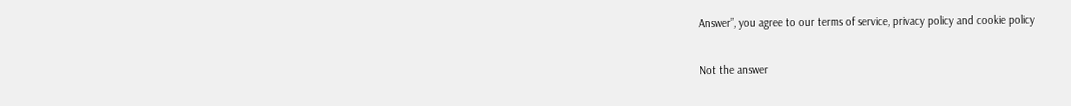Answer”, you agree to our terms of service, privacy policy and cookie policy

Not the answer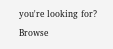you're looking for? Browse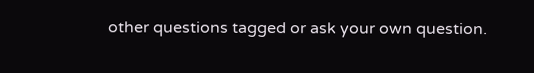other questions tagged or ask your own question.